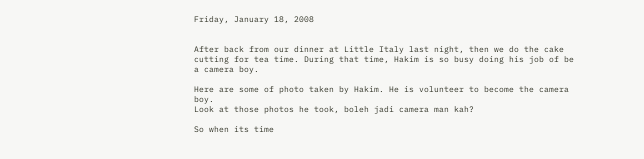Friday, January 18, 2008


After back from our dinner at Little Italy last night, then we do the cake cutting for tea time. During that time, Hakim is so busy doing his job of be a camera boy.

Here are some of photo taken by Hakim. He is volunteer to become the camera boy.
Look at those photos he took, boleh jadi camera man kah?

So when its time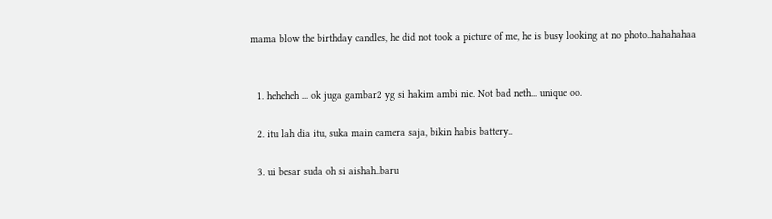mama blow the birthday candles, he did not took a picture of me, he is busy looking at no photo..hahahahaa


  1. heheheh ... ok juga gambar2 yg si hakim ambi nie. Not bad neth... unique oo.

  2. itu lah dia itu, suka main camera saja, bikin habis battery..

  3. ui besar suda oh si aishah..baru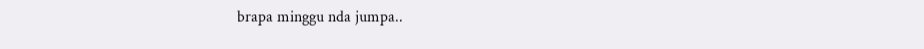brapa minggu nda jumpa..